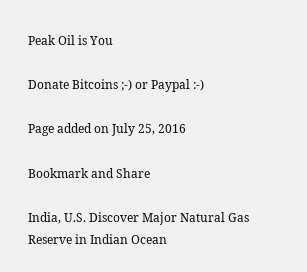Peak Oil is You

Donate Bitcoins ;-) or Paypal :-)

Page added on July 25, 2016

Bookmark and Share

India, U.S. Discover Major Natural Gas Reserve in Indian Ocean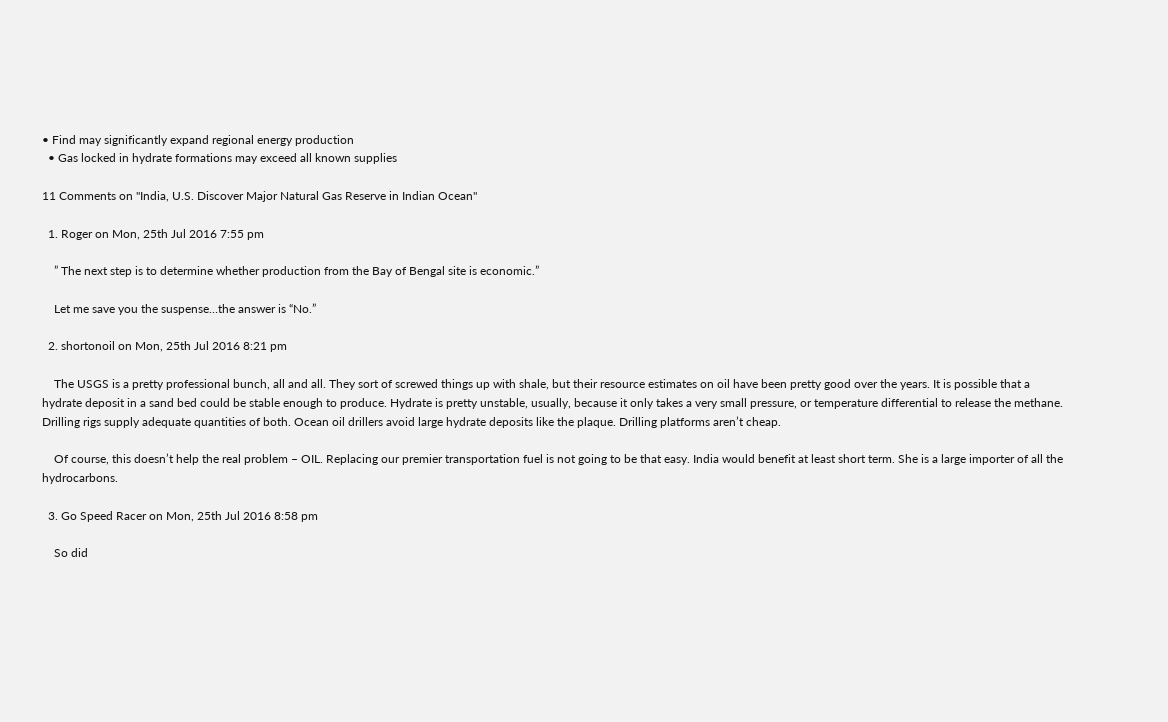• Find may significantly expand regional energy production
  • Gas locked in hydrate formations may exceed all known supplies

11 Comments on "India, U.S. Discover Major Natural Gas Reserve in Indian Ocean"

  1. Roger on Mon, 25th Jul 2016 7:55 pm

    ” The next step is to determine whether production from the Bay of Bengal site is economic.”

    Let me save you the suspense…the answer is “No.”

  2. shortonoil on Mon, 25th Jul 2016 8:21 pm

    The USGS is a pretty professional bunch, all and all. They sort of screwed things up with shale, but their resource estimates on oil have been pretty good over the years. It is possible that a hydrate deposit in a sand bed could be stable enough to produce. Hydrate is pretty unstable, usually, because it only takes a very small pressure, or temperature differential to release the methane. Drilling rigs supply adequate quantities of both. Ocean oil drillers avoid large hydrate deposits like the plaque. Drilling platforms aren’t cheap.

    Of course, this doesn’t help the real problem – OIL. Replacing our premier transportation fuel is not going to be that easy. India would benefit at least short term. She is a large importer of all the hydrocarbons.

  3. Go Speed Racer on Mon, 25th Jul 2016 8:58 pm

    So did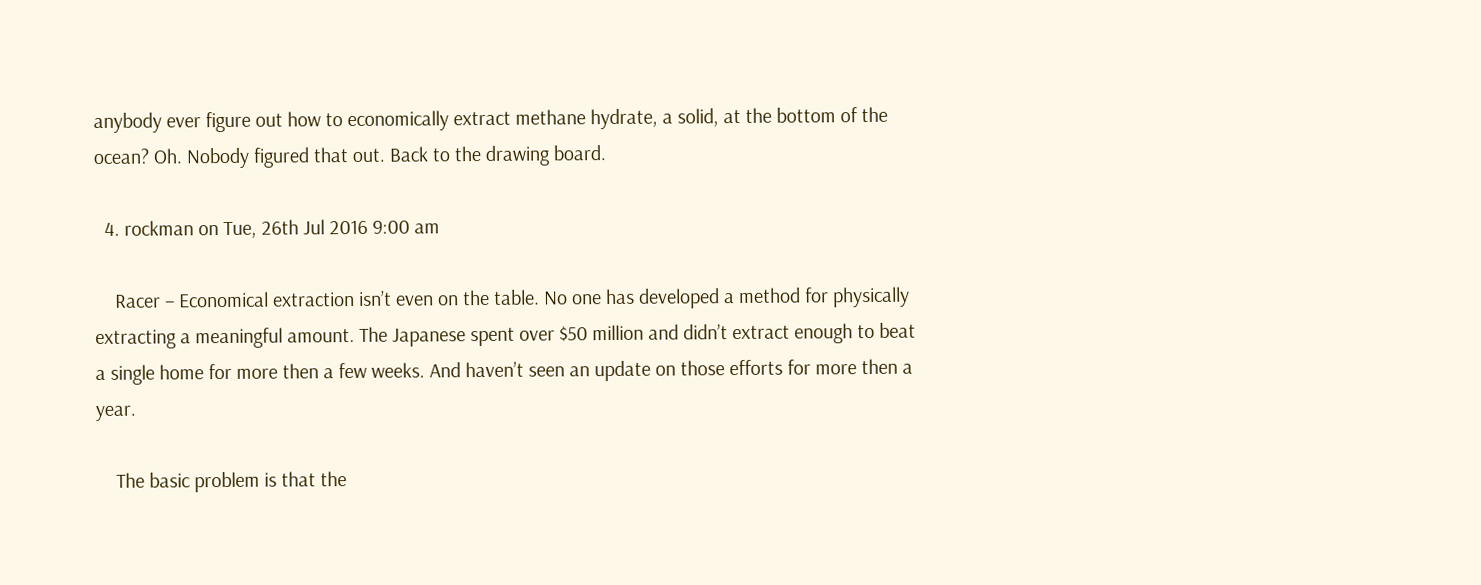anybody ever figure out how to economically extract methane hydrate, a solid, at the bottom of the ocean? Oh. Nobody figured that out. Back to the drawing board.

  4. rockman on Tue, 26th Jul 2016 9:00 am

    Racer – Economical extraction isn’t even on the table. No one has developed a method for physically extracting a meaningful amount. The Japanese spent over $50 million and didn’t extract enough to beat a single home for more then a few weeks. And haven’t seen an update on those efforts for more then a year.

    The basic problem is that the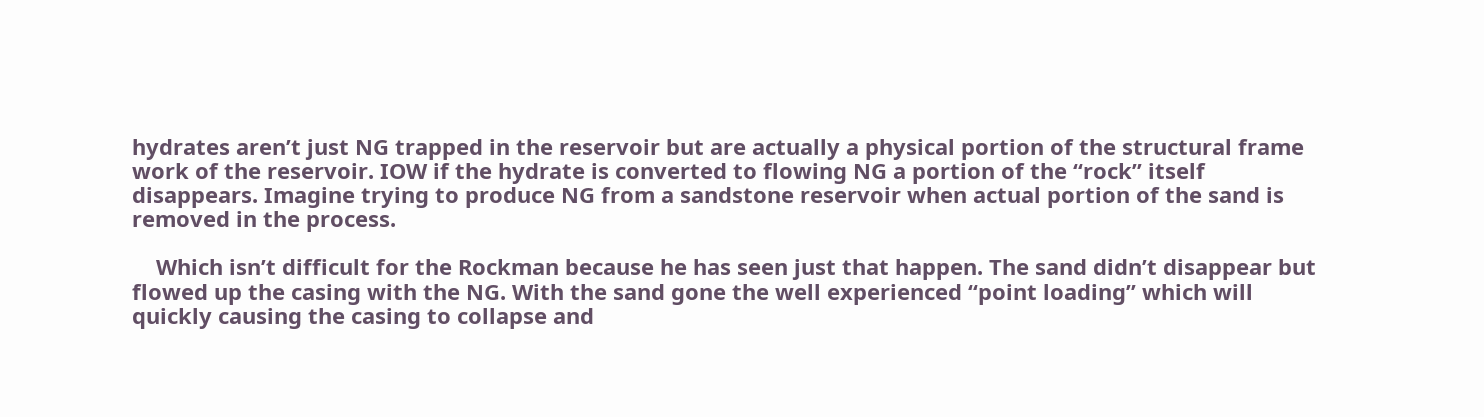hydrates aren’t just NG trapped in the reservoir but are actually a physical portion of the structural frame work of the reservoir. IOW if the hydrate is converted to flowing NG a portion of the “rock” itself disappears. Imagine trying to produce NG from a sandstone reservoir when actual portion of the sand is removed in the process.

    Which isn’t difficult for the Rockman because he has seen just that happen. The sand didn’t disappear but flowed up the casing with the NG. With the sand gone the well experienced “point loading” which will quickly causing the casing to collapse and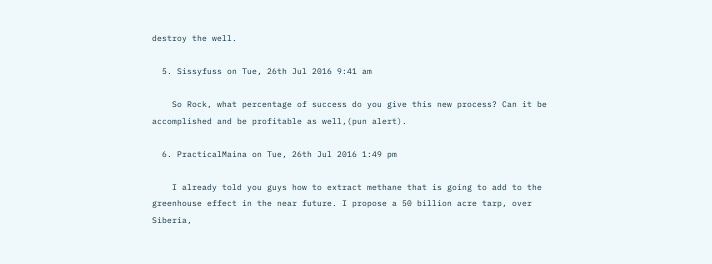destroy the well.

  5. Sissyfuss on Tue, 26th Jul 2016 9:41 am

    So Rock, what percentage of success do you give this new process? Can it be accomplished and be profitable as well,(pun alert).

  6. PracticalMaina on Tue, 26th Jul 2016 1:49 pm

    I already told you guys how to extract methane that is going to add to the greenhouse effect in the near future. I propose a 50 billion acre tarp, over Siberia,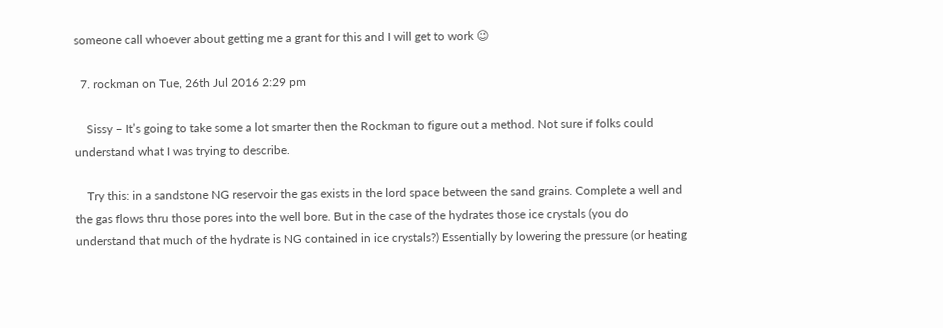someone call whoever about getting me a grant for this and I will get to work 😉

  7. rockman on Tue, 26th Jul 2016 2:29 pm

    Sissy – It’s going to take some a lot smarter then the Rockman to figure out a method. Not sure if folks could understand what I was trying to describe.

    Try this: in a sandstone NG reservoir the gas exists in the lord space between the sand grains. Complete a well and the gas flows thru those pores into the well bore. But in the case of the hydrates those ice crystals (you do understand that much of the hydrate is NG contained in ice crystals?) Essentially by lowering the pressure (or heating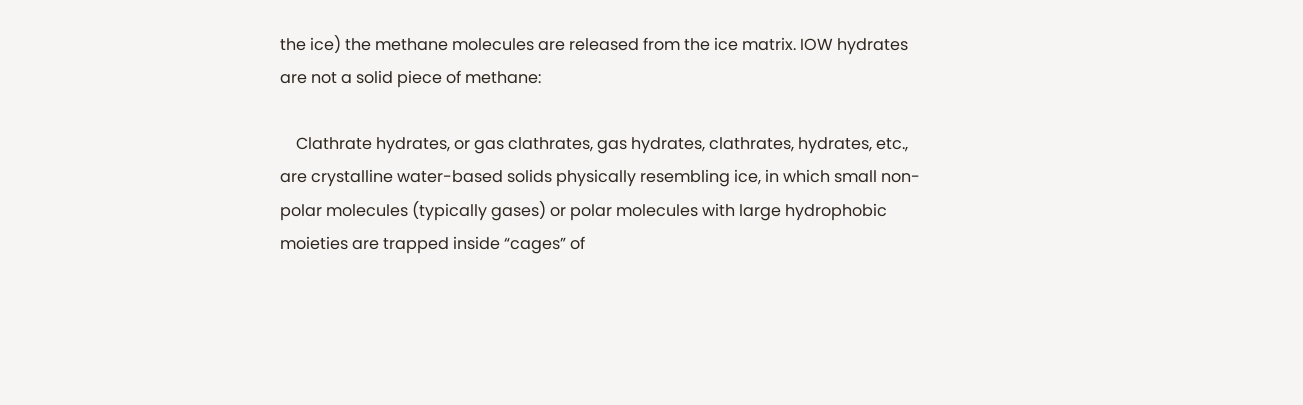the ice) the methane molecules are released from the ice matrix. IOW hydrates are not a solid piece of methane:

    Clathrate hydrates, or gas clathrates, gas hydrates, clathrates, hydrates, etc., are crystalline water-based solids physically resembling ice, in which small non-polar molecules (typically gases) or polar molecules with large hydrophobic moieties are trapped inside “cages” of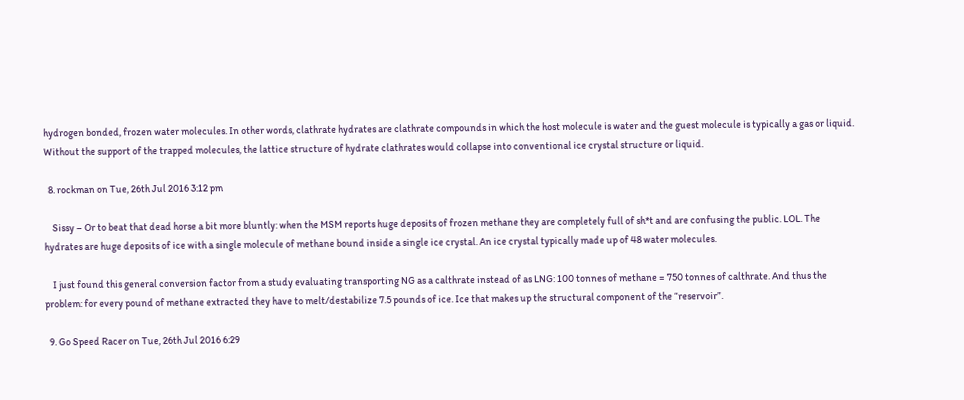hydrogen bonded, frozen water molecules. In other words, clathrate hydrates are clathrate compounds in which the host molecule is water and the guest molecule is typically a gas or liquid. Without the support of the trapped molecules, the lattice structure of hydrate clathrates would collapse into conventional ice crystal structure or liquid.

  8. rockman on Tue, 26th Jul 2016 3:12 pm

    Sissy – Or to beat that dead horse a bit more bluntly: when the MSM reports huge deposits of frozen methane they are completely full of sh*t and are confusing the public. LOL. The hydrates are huge deposits of ice with a single molecule of methane bound inside a single ice crystal. An ice crystal typically made up of 48 water molecules.

    I just found this general conversion factor from a study evaluating transporting NG as a calthrate instead of as LNG: 100 tonnes of methane = 750 tonnes of calthrate. And thus the problem: for every pound of methane extracted they have to melt/destabilize 7.5 pounds of ice. Ice that makes up the structural component of the “reservoir”.

  9. Go Speed Racer on Tue, 26th Jul 2016 6:29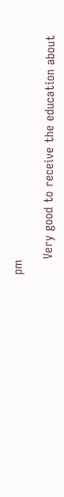pm

    Very good to receive the education about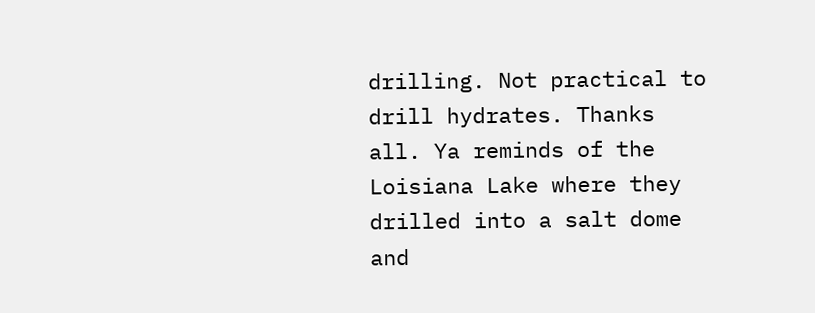drilling. Not practical to drill hydrates. Thanks all. Ya reminds of the Loisiana Lake where they drilled into a salt dome and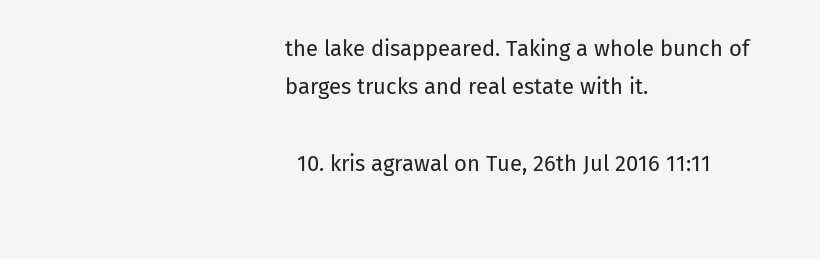the lake disappeared. Taking a whole bunch of barges trucks and real estate with it.

  10. kris agrawal on Tue, 26th Jul 2016 11:11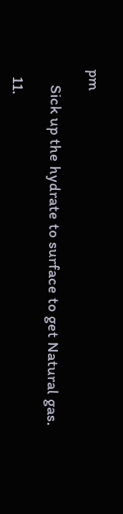pm

    Sick up the hydrate to surface to get Natural gas.

  11.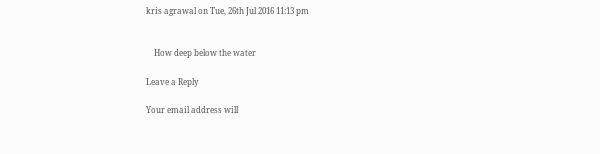kris agrawal on Tue, 26th Jul 2016 11:13 pm


    How deep below the water

Leave a Reply

Your email address will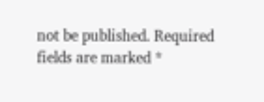not be published. Required fields are marked *